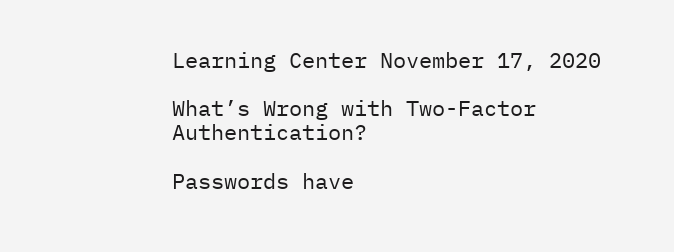Learning Center November 17, 2020

What’s Wrong with Two-Factor Authentication?

Passwords have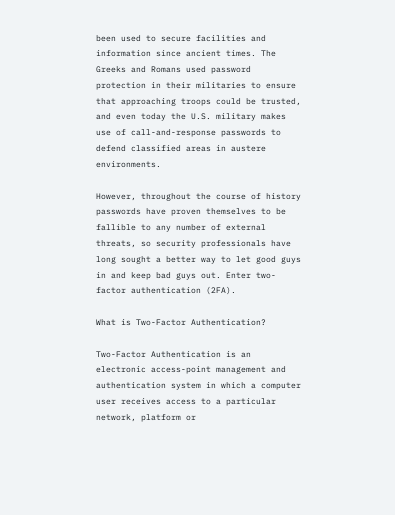been used to secure facilities and information since ancient times. The Greeks and Romans used password protection in their militaries to ensure that approaching troops could be trusted, and even today the U.S. military makes use of call-and-response passwords to defend classified areas in austere environments.

However, throughout the course of history passwords have proven themselves to be fallible to any number of external threats, so security professionals have long sought a better way to let good guys in and keep bad guys out. Enter two-factor authentication (2FA).

What is Two-Factor Authentication?

Two-Factor Authentication is an electronic access-point management and authentication system in which a computer user receives access to a particular network, platform or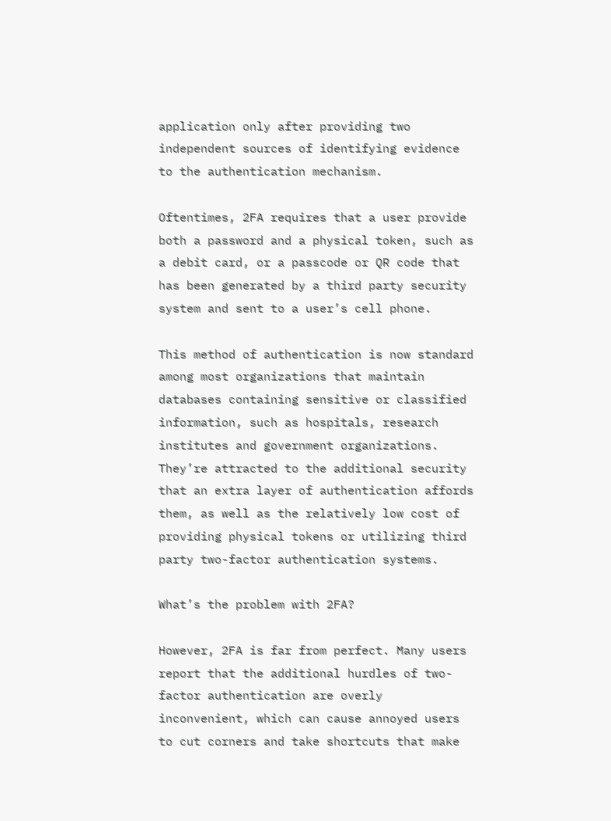application only after providing two independent sources of identifying evidence to the authentication mechanism.

Oftentimes, 2FA requires that a user provide both a password and a physical token, such as a debit card, or a passcode or QR code that has been generated by a third party security system and sent to a user’s cell phone.

This method of authentication is now standard among most organizations that maintain databases containing sensitive or classified information, such as hospitals, research institutes and government organizations. They’re attracted to the additional security that an extra layer of authentication affords them, as well as the relatively low cost of providing physical tokens or utilizing third party two-factor authentication systems.

What’s the problem with 2FA?

However, 2FA is far from perfect. Many users report that the additional hurdles of two-factor authentication are overly inconvenient, which can cause annoyed users to cut corners and take shortcuts that make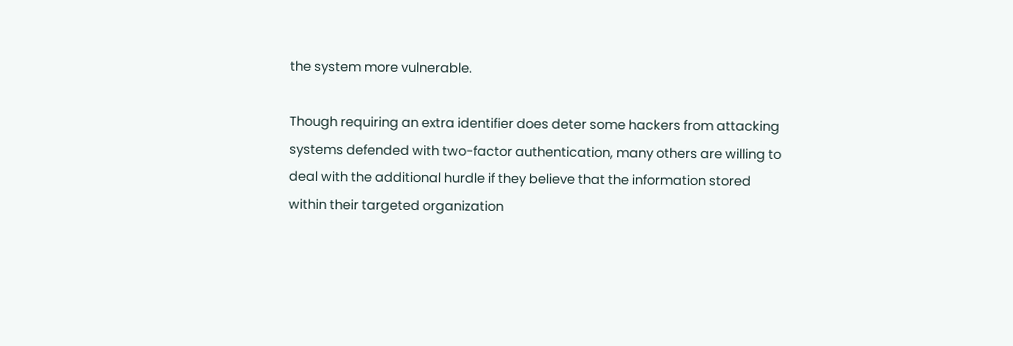the system more vulnerable.

Though requiring an extra identifier does deter some hackers from attacking systems defended with two-factor authentication, many others are willing to deal with the additional hurdle if they believe that the information stored within their targeted organization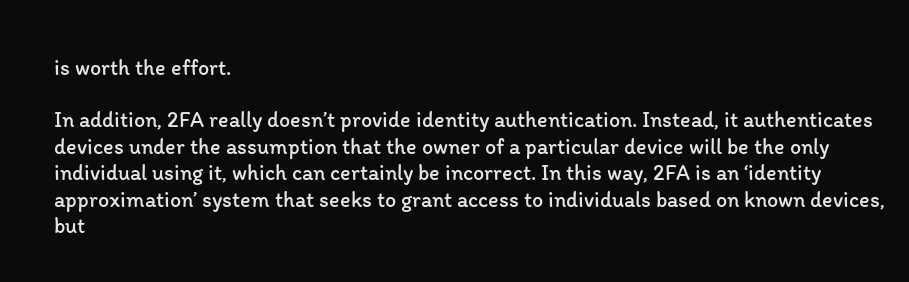is worth the effort.

In addition, 2FA really doesn’t provide identity authentication. Instead, it authenticates devices under the assumption that the owner of a particular device will be the only individual using it, which can certainly be incorrect. In this way, 2FA is an ‘identity approximation’ system that seeks to grant access to individuals based on known devices, but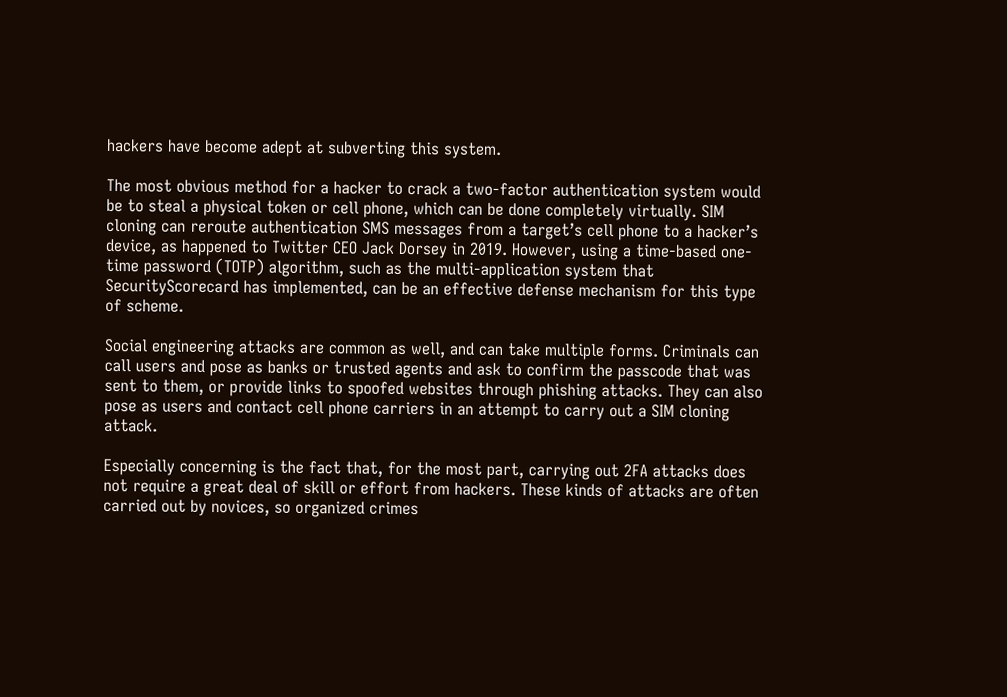hackers have become adept at subverting this system.

The most obvious method for a hacker to crack a two-factor authentication system would be to steal a physical token or cell phone, which can be done completely virtually. SIM cloning can reroute authentication SMS messages from a target’s cell phone to a hacker’s device, as happened to Twitter CEO Jack Dorsey in 2019. However, using a time-based one-time password (TOTP) algorithm, such as the multi-application system that SecurityScorecard has implemented, can be an effective defense mechanism for this type of scheme.

Social engineering attacks are common as well, and can take multiple forms. Criminals can call users and pose as banks or trusted agents and ask to confirm the passcode that was sent to them, or provide links to spoofed websites through phishing attacks. They can also pose as users and contact cell phone carriers in an attempt to carry out a SIM cloning attack.

Especially concerning is the fact that, for the most part, carrying out 2FA attacks does not require a great deal of skill or effort from hackers. These kinds of attacks are often carried out by novices, so organized crimes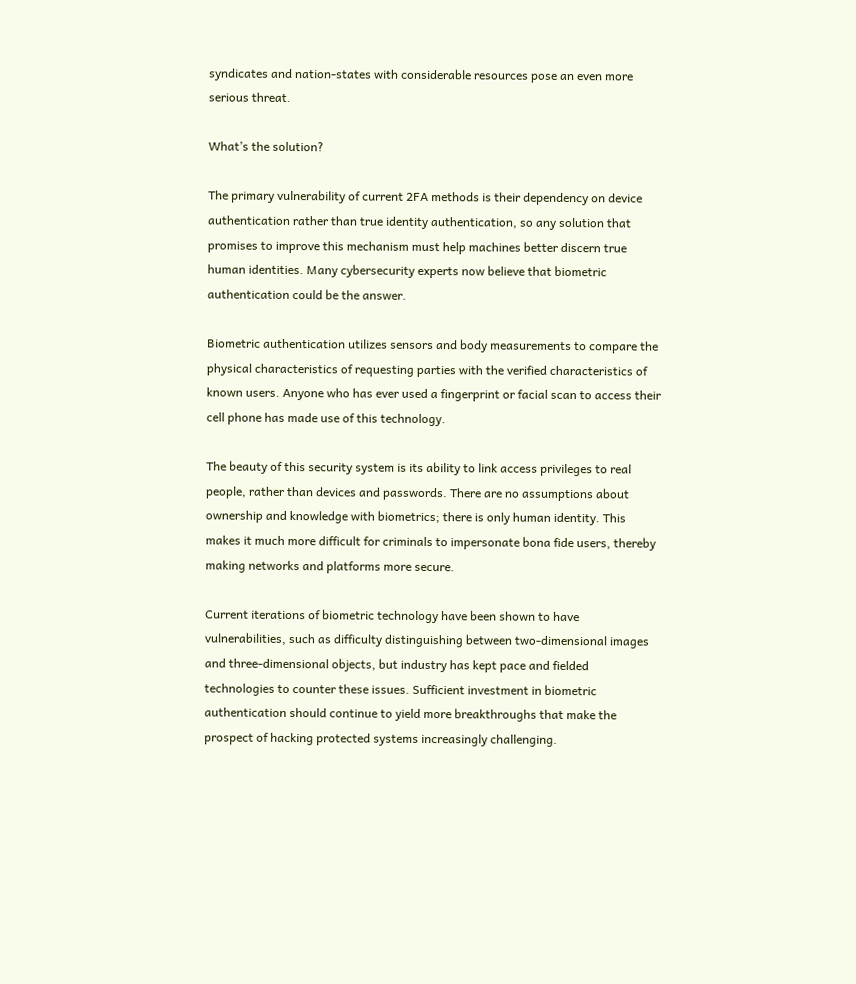syndicates and nation-states with considerable resources pose an even more serious threat.

What’s the solution?

The primary vulnerability of current 2FA methods is their dependency on device authentication rather than true identity authentication, so any solution that promises to improve this mechanism must help machines better discern true human identities. Many cybersecurity experts now believe that biometric authentication could be the answer.

Biometric authentication utilizes sensors and body measurements to compare the physical characteristics of requesting parties with the verified characteristics of known users. Anyone who has ever used a fingerprint or facial scan to access their cell phone has made use of this technology.

The beauty of this security system is its ability to link access privileges to real people, rather than devices and passwords. There are no assumptions about ownership and knowledge with biometrics; there is only human identity. This makes it much more difficult for criminals to impersonate bona fide users, thereby making networks and platforms more secure.

Current iterations of biometric technology have been shown to have vulnerabilities, such as difficulty distinguishing between two-dimensional images and three-dimensional objects, but industry has kept pace and fielded technologies to counter these issues. Sufficient investment in biometric authentication should continue to yield more breakthroughs that make the prospect of hacking protected systems increasingly challenging.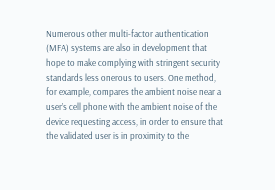Numerous other multi-factor authentication (MFA) systems are also in development that hope to make complying with stringent security standards less onerous to users. One method, for example, compares the ambient noise near a user’s cell phone with the ambient noise of the device requesting access, in order to ensure that the validated user is in proximity to the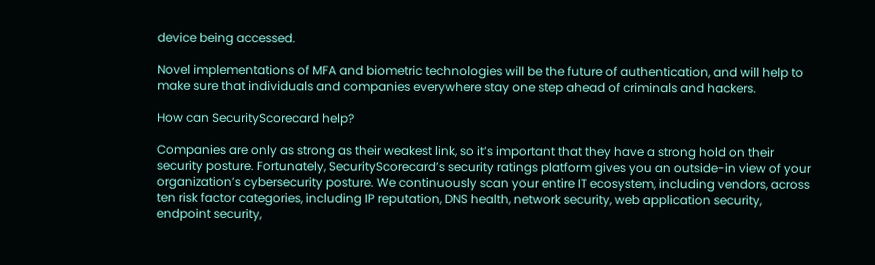device being accessed.

Novel implementations of MFA and biometric technologies will be the future of authentication, and will help to make sure that individuals and companies everywhere stay one step ahead of criminals and hackers.

How can SecurityScorecard help?

Companies are only as strong as their weakest link, so it’s important that they have a strong hold on their security posture. Fortunately, SecurityScorecard’s security ratings platform gives you an outside-in view of your organization’s cybersecurity posture. We continuously scan your entire IT ecosystem, including vendors, across ten risk factor categories, including IP reputation, DNS health, network security, web application security, endpoint security,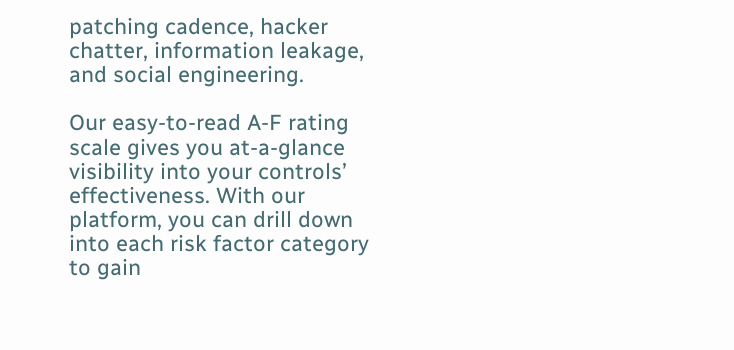patching cadence, hacker chatter, information leakage, and social engineering.

Our easy-to-read A-F rating scale gives you at-a-glance visibility into your controls’ effectiveness. With our platform, you can drill down into each risk factor category to gain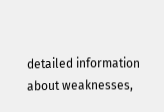detailed information about weaknesses,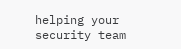helping your security team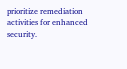prioritize remediation activities for enhanced security.